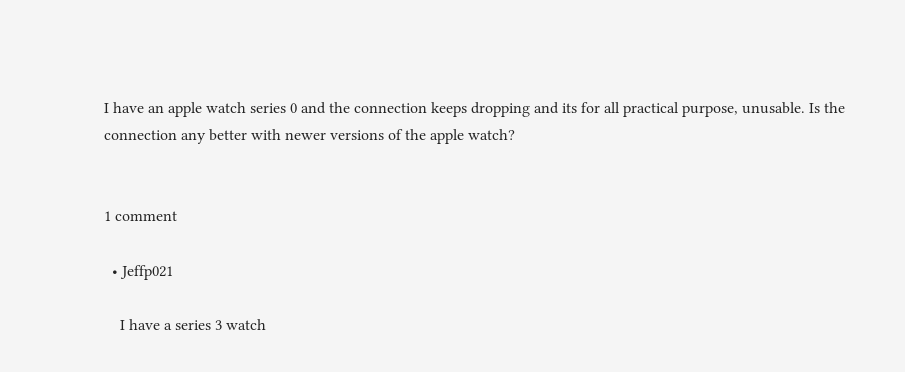I have an apple watch series 0 and the connection keeps dropping and its for all practical purpose, unusable. Is the connection any better with newer versions of the apple watch?


1 comment

  • Jeffp021

    I have a series 3 watch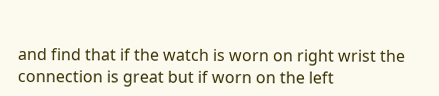and find that if the watch is worn on right wrist the connection is great but if worn on the left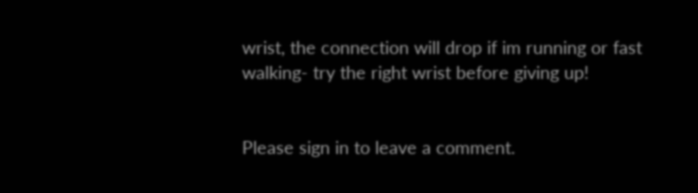wrist, the connection will drop if im running or fast walking- try the right wrist before giving up!


Please sign in to leave a comment.